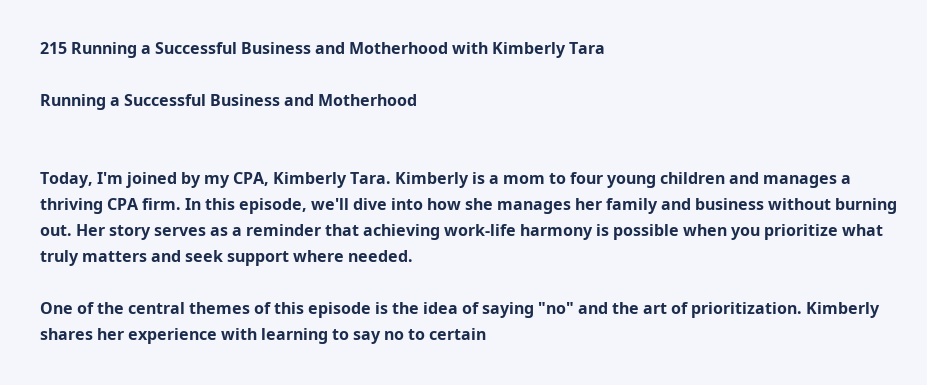215 Running a Successful Business and Motherhood with Kimberly Tara

Running a Successful Business and Motherhood


Today, I'm joined by my CPA, Kimberly Tara. Kimberly is a mom to four young children and manages a thriving CPA firm. In this episode, we'll dive into how she manages her family and business without burning out. Her story serves as a reminder that achieving work-life harmony is possible when you prioritize what truly matters and seek support where needed.

One of the central themes of this episode is the idea of saying "no" and the art of prioritization. Kimberly shares her experience with learning to say no to certain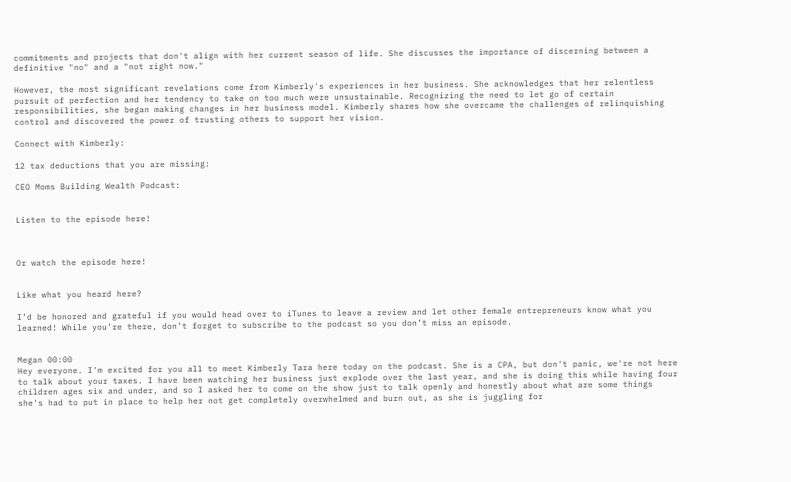commitments and projects that don't align with her current season of life. She discusses the importance of discerning between a definitive "no" and a "not right now."

However, the most significant revelations come from Kimberly's experiences in her business. She acknowledges that her relentless pursuit of perfection and her tendency to take on too much were unsustainable. Recognizing the need to let go of certain responsibilities, she began making changes in her business model. Kimberly shares how she overcame the challenges of relinquishing control and discovered the power of trusting others to support her vision.

Connect with Kimberly:

12 tax deductions that you are missing:

CEO Moms Building Wealth Podcast:


Listen to the episode here!



Or watch the episode here!


Like what you heard here?

I’d be honored and grateful if you would head over to iTunes to leave a review and let other female entrepreneurs know what you learned! While you’re there, don’t forget to subscribe to the podcast so you don’t miss an episode.


Megan 00:00
Hey everyone. I'm excited for you all to meet Kimberly Tara here today on the podcast. She is a CPA, but don't panic, we're not here to talk about your taxes. I have been watching her business just explode over the last year, and she is doing this while having four children ages six and under, and so I asked her to come on the show just to talk openly and honestly about what are some things she's had to put in place to help her not get completely overwhelmed and burn out, as she is juggling for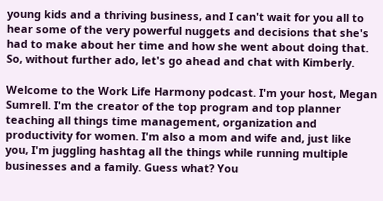young kids and a thriving business, and I can't wait for you all to hear some of the very powerful nuggets and decisions that she's had to make about her time and how she went about doing that. So, without further ado, let's go ahead and chat with Kimberly.

Welcome to the Work Life Harmony podcast. I'm your host, Megan Sumrell. I'm the creator of the top program and top planner teaching all things time management, organization and productivity for women. I'm also a mom and wife and, just like you, I'm juggling hashtag all the things while running multiple businesses and a family. Guess what? You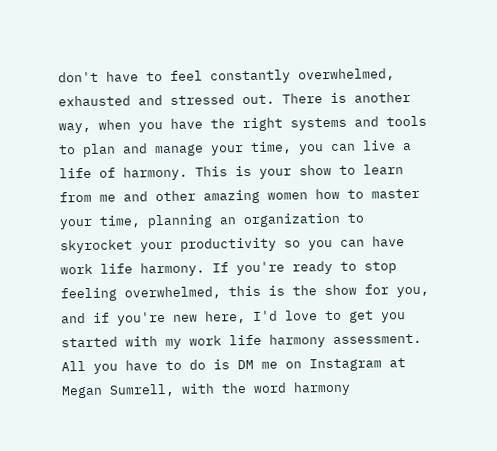don't have to feel constantly overwhelmed, exhausted and stressed out. There is another way, when you have the right systems and tools to plan and manage your time, you can live a life of harmony. This is your show to learn from me and other amazing women how to master your time, planning an organization to skyrocket your productivity so you can have work life harmony. If you're ready to stop feeling overwhelmed, this is the show for you, and if you're new here, I'd love to get you started with my work life harmony assessment. All you have to do is DM me on Instagram at Megan Sumrell, with the word harmony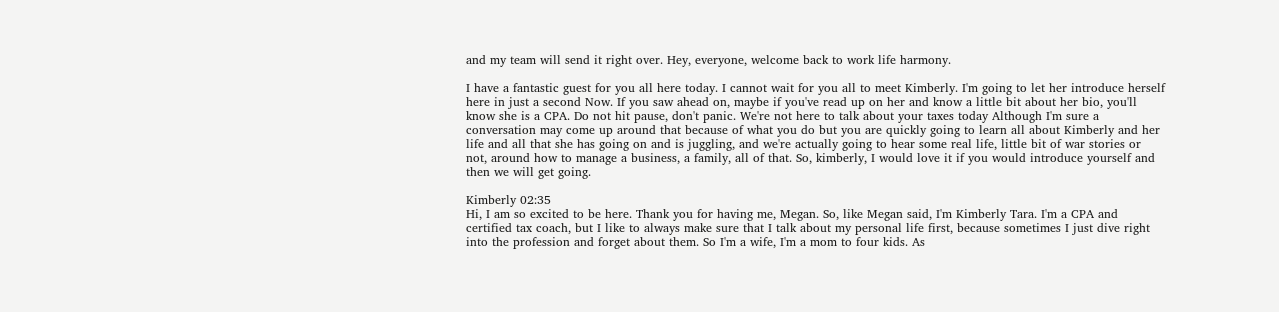and my team will send it right over. Hey, everyone, welcome back to work life harmony.

I have a fantastic guest for you all here today. I cannot wait for you all to meet Kimberly. I'm going to let her introduce herself here in just a second Now. If you saw ahead on, maybe if you've read up on her and know a little bit about her bio, you'll know she is a CPA. Do not hit pause, don't panic. We're not here to talk about your taxes today Although I'm sure a conversation may come up around that because of what you do but you are quickly going to learn all about Kimberly and her life and all that she has going on and is juggling, and we're actually going to hear some real life, little bit of war stories or not, around how to manage a business, a family, all of that. So, kimberly, I would love it if you would introduce yourself and then we will get going.

Kimberly 02:35
Hi, I am so excited to be here. Thank you for having me, Megan. So, like Megan said, I'm Kimberly Tara. I'm a CPA and certified tax coach, but I like to always make sure that I talk about my personal life first, because sometimes I just dive right into the profession and forget about them. So I'm a wife, I'm a mom to four kids. As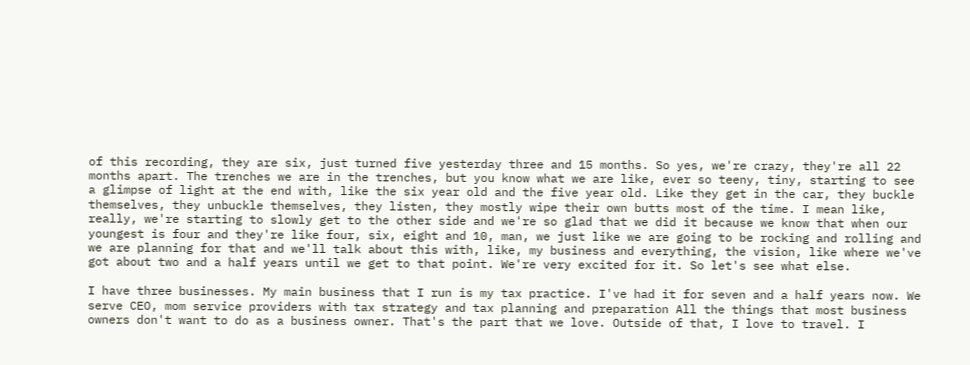of this recording, they are six, just turned five yesterday three and 15 months. So yes, we're crazy, they're all 22 months apart. The trenches we are in the trenches, but you know what we are like, ever so teeny, tiny, starting to see a glimpse of light at the end with, like the six year old and the five year old. Like they get in the car, they buckle themselves, they unbuckle themselves, they listen, they mostly wipe their own butts most of the time. I mean like, really, we're starting to slowly get to the other side and we're so glad that we did it because we know that when our youngest is four and they're like four, six, eight and 10, man, we just like we are going to be rocking and rolling and we are planning for that and we'll talk about this with, like, my business and everything, the vision, like where we've got about two and a half years until we get to that point. We're very excited for it. So let's see what else.

I have three businesses. My main business that I run is my tax practice. I've had it for seven and a half years now. We serve CEO, mom service providers with tax strategy and tax planning and preparation All the things that most business owners don't want to do as a business owner. That's the part that we love. Outside of that, I love to travel. I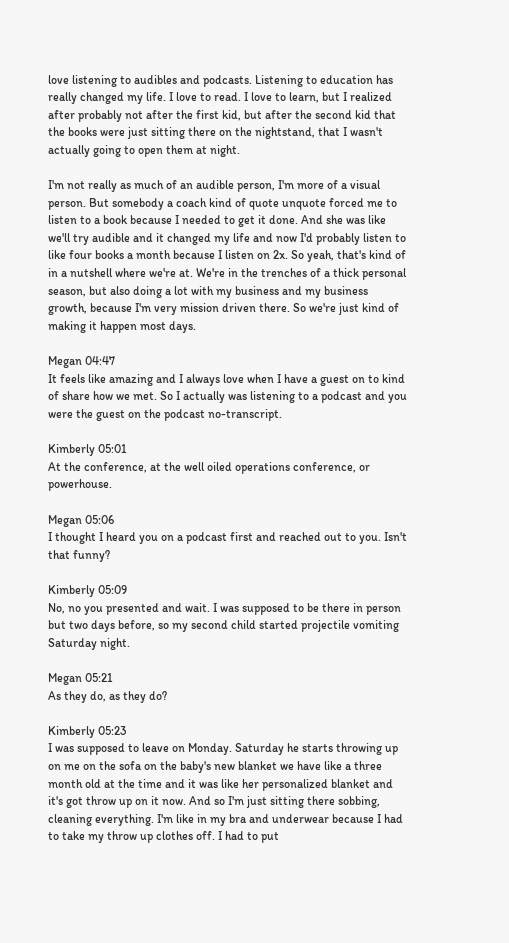love listening to audibles and podcasts. Listening to education has really changed my life. I love to read. I love to learn, but I realized after probably not after the first kid, but after the second kid that the books were just sitting there on the nightstand, that I wasn't actually going to open them at night.

I'm not really as much of an audible person, I'm more of a visual person. But somebody a coach kind of quote unquote forced me to listen to a book because I needed to get it done. And she was like we'll try audible and it changed my life and now I'd probably listen to like four books a month because I listen on 2x. So yeah, that's kind of in a nutshell where we're at. We're in the trenches of a thick personal season, but also doing a lot with my business and my business growth, because I'm very mission driven there. So we're just kind of making it happen most days.

Megan 04:47
It feels like amazing and I always love when I have a guest on to kind of share how we met. So I actually was listening to a podcast and you were the guest on the podcast no-transcript.

Kimberly 05:01
At the conference, at the well oiled operations conference, or powerhouse.

Megan 05:06
I thought I heard you on a podcast first and reached out to you. Isn't that funny?

Kimberly 05:09
No, no you presented and wait. I was supposed to be there in person but two days before, so my second child started projectile vomiting Saturday night.

Megan 05:21
As they do, as they do?

Kimberly 05:23
I was supposed to leave on Monday. Saturday he starts throwing up on me on the sofa on the baby's new blanket we have like a three month old at the time and it was like her personalized blanket and it's got throw up on it now. And so I'm just sitting there sobbing, cleaning everything. I'm like in my bra and underwear because I had to take my throw up clothes off. I had to put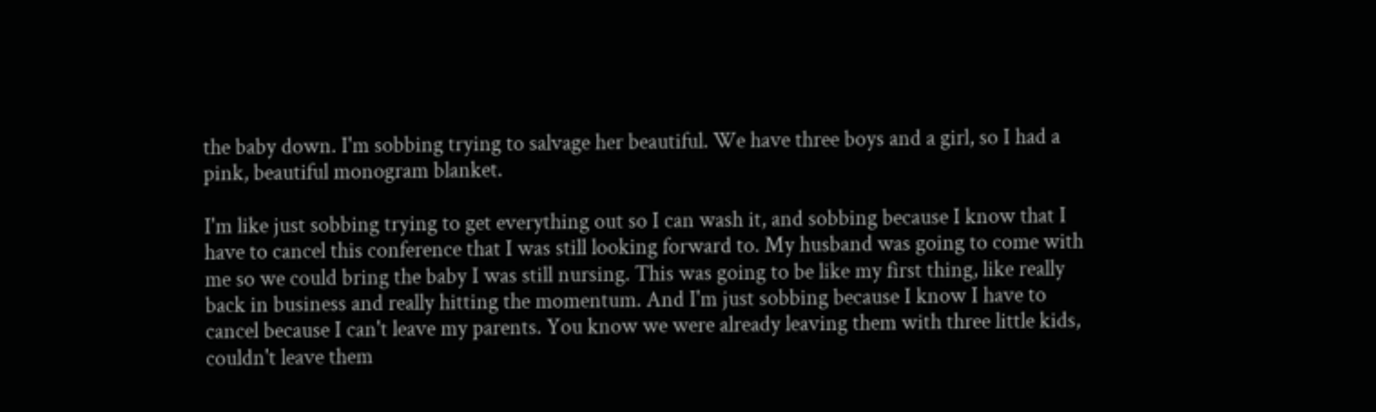the baby down. I'm sobbing trying to salvage her beautiful. We have three boys and a girl, so I had a pink, beautiful monogram blanket.

I'm like just sobbing trying to get everything out so I can wash it, and sobbing because I know that I have to cancel this conference that I was still looking forward to. My husband was going to come with me so we could bring the baby I was still nursing. This was going to be like my first thing, like really back in business and really hitting the momentum. And I'm just sobbing because I know I have to cancel because I can't leave my parents. You know we were already leaving them with three little kids, couldn't leave them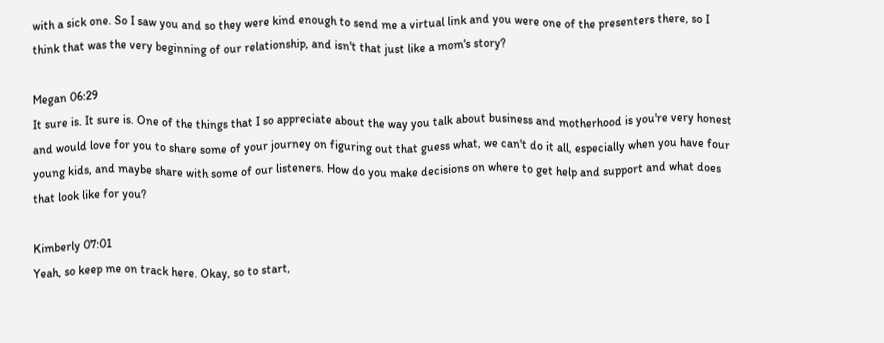with a sick one. So I saw you and so they were kind enough to send me a virtual link and you were one of the presenters there, so I think that was the very beginning of our relationship, and isn't that just like a mom's story?

Megan 06:29
It sure is. It sure is. One of the things that I so appreciate about the way you talk about business and motherhood is you're very honest and would love for you to share some of your journey on figuring out that guess what, we can't do it all, especially when you have four young kids, and maybe share with some of our listeners. How do you make decisions on where to get help and support and what does that look like for you?

Kimberly 07:01
Yeah, so keep me on track here. Okay, so to start,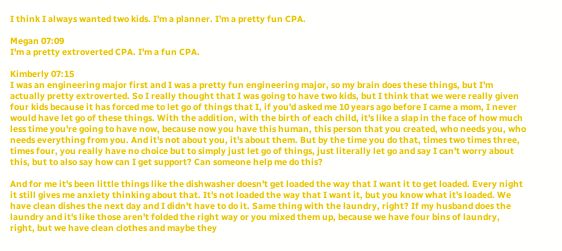I think I always wanted two kids. I'm a planner. I'm a pretty fun CPA.

Megan 07:09
I'm a pretty extroverted CPA. I'm a fun CPA.

Kimberly 07:15
I was an engineering major first and I was a pretty fun engineering major, so my brain does these things, but I'm actually pretty extroverted. So I really thought that I was going to have two kids, but I think that we were really given four kids because it has forced me to let go of things that I, if you'd asked me 10 years ago before I came a mom, I never would have let go of these things. With the addition, with the birth of each child, it's like a slap in the face of how much less time you're going to have now, because now you have this human, this person that you created, who needs you, who needs everything from you. And it's not about you, it's about them. But by the time you do that, times two times three, times four, you really have no choice but to simply just let go of things, just literally let go and say I can't worry about this, but to also say how can I get support? Can someone help me do this?

And for me it's been little things like the dishwasher doesn't get loaded the way that I want it to get loaded. Every night it still gives me anxiety thinking about that. It's not loaded the way that I want it, but you know what it's loaded. We have clean dishes the next day and I didn't have to do it. Same thing with the laundry, right? If my husband does the laundry and it's like those aren't folded the right way or you mixed them up, because we have four bins of laundry, right, but we have clean clothes and maybe they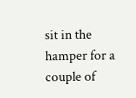sit in the hamper for a couple of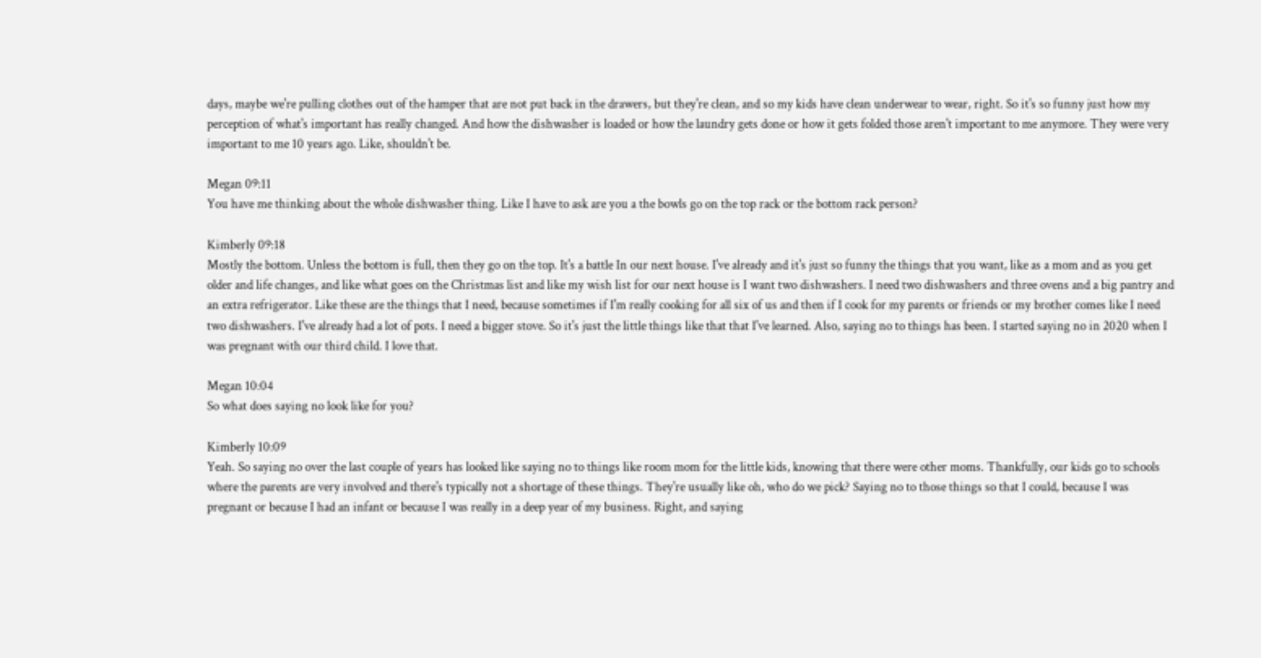days, maybe we're pulling clothes out of the hamper that are not put back in the drawers, but they're clean, and so my kids have clean underwear to wear, right. So it's so funny just how my perception of what's important has really changed. And how the dishwasher is loaded or how the laundry gets done or how it gets folded those aren't important to me anymore. They were very important to me 10 years ago. Like, shouldn't be.

Megan 09:11
You have me thinking about the whole dishwasher thing. Like I have to ask are you a the bowls go on the top rack or the bottom rack person?

Kimberly 09:18
Mostly the bottom. Unless the bottom is full, then they go on the top. It's a battle In our next house. I've already and it's just so funny the things that you want, like as a mom and as you get older and life changes, and like what goes on the Christmas list and like my wish list for our next house is I want two dishwashers. I need two dishwashers and three ovens and a big pantry and an extra refrigerator. Like these are the things that I need, because sometimes if I'm really cooking for all six of us and then if I cook for my parents or friends or my brother comes like I need two dishwashers. I've already had a lot of pots. I need a bigger stove. So it's just the little things like that that I've learned. Also, saying no to things has been. I started saying no in 2020 when I was pregnant with our third child. I love that.

Megan 10:04
So what does saying no look like for you?

Kimberly 10:09
Yeah. So saying no over the last couple of years has looked like saying no to things like room mom for the little kids, knowing that there were other moms. Thankfully, our kids go to schools where the parents are very involved and there's typically not a shortage of these things. They're usually like oh, who do we pick? Saying no to those things so that I could, because I was pregnant or because I had an infant or because I was really in a deep year of my business. Right, and saying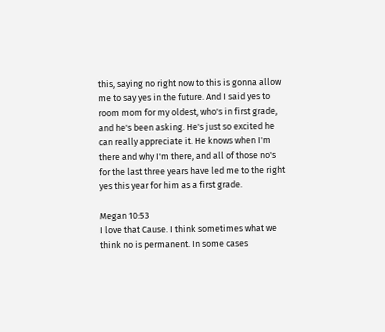this, saying no right now to this is gonna allow me to say yes in the future. And I said yes to room mom for my oldest, who's in first grade, and he's been asking. He's just so excited he can really appreciate it. He knows when I'm there and why I'm there, and all of those no's for the last three years have led me to the right yes this year for him as a first grade.

Megan 10:53
I love that Cause. I think sometimes what we think no is permanent. In some cases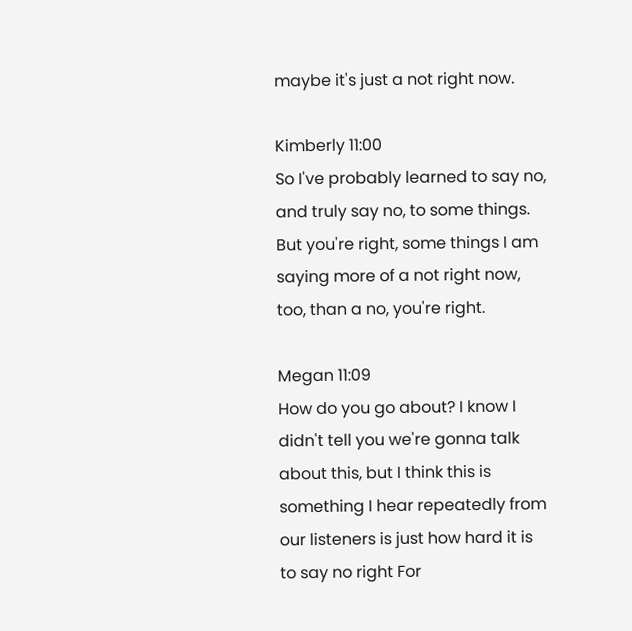maybe it's just a not right now.

Kimberly 11:00
So I've probably learned to say no, and truly say no, to some things. But you're right, some things I am saying more of a not right now, too, than a no, you're right.

Megan 11:09
How do you go about? I know I didn't tell you we're gonna talk about this, but I think this is something I hear repeatedly from our listeners is just how hard it is to say no right For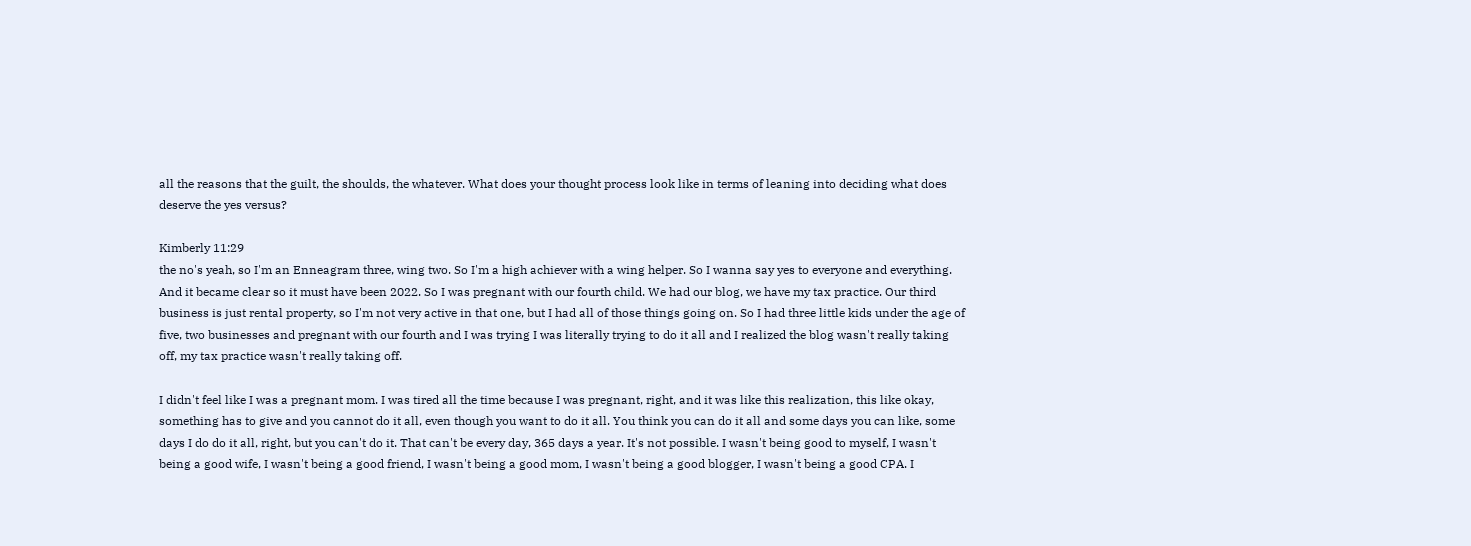all the reasons that the guilt, the shoulds, the whatever. What does your thought process look like in terms of leaning into deciding what does deserve the yes versus?

Kimberly 11:29
the no's yeah, so I'm an Enneagram three, wing two. So I'm a high achiever with a wing helper. So I wanna say yes to everyone and everything. And it became clear so it must have been 2022. So I was pregnant with our fourth child. We had our blog, we have my tax practice. Our third business is just rental property, so I'm not very active in that one, but I had all of those things going on. So I had three little kids under the age of five, two businesses and pregnant with our fourth and I was trying I was literally trying to do it all and I realized the blog wasn't really taking off, my tax practice wasn't really taking off.

I didn't feel like I was a pregnant mom. I was tired all the time because I was pregnant, right, and it was like this realization, this like okay, something has to give and you cannot do it all, even though you want to do it all. You think you can do it all and some days you can like, some days I do do it all, right, but you can't do it. That can't be every day, 365 days a year. It's not possible. I wasn't being good to myself, I wasn't being a good wife, I wasn't being a good friend, I wasn't being a good mom, I wasn't being a good blogger, I wasn't being a good CPA. I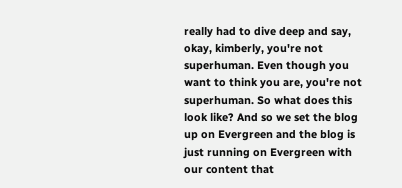really had to dive deep and say, okay, kimberly, you're not superhuman. Even though you want to think you are, you're not superhuman. So what does this look like? And so we set the blog up on Evergreen and the blog is just running on Evergreen with our content that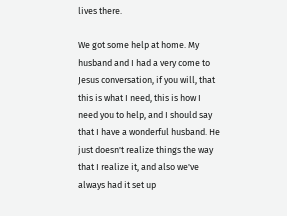lives there.

We got some help at home. My husband and I had a very come to Jesus conversation, if you will, that this is what I need, this is how I need you to help, and I should say that I have a wonderful husband. He just doesn't realize things the way that I realize it, and also we've always had it set up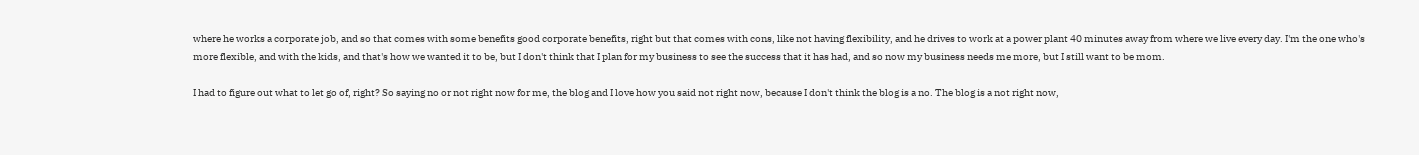where he works a corporate job, and so that comes with some benefits good corporate benefits, right but that comes with cons, like not having flexibility, and he drives to work at a power plant 40 minutes away from where we live every day. I'm the one who's more flexible, and with the kids, and that's how we wanted it to be, but I don't think that I plan for my business to see the success that it has had, and so now my business needs me more, but I still want to be mom.

I had to figure out what to let go of, right? So saying no or not right now for me, the blog and I love how you said not right now, because I don't think the blog is a no. The blog is a not right now,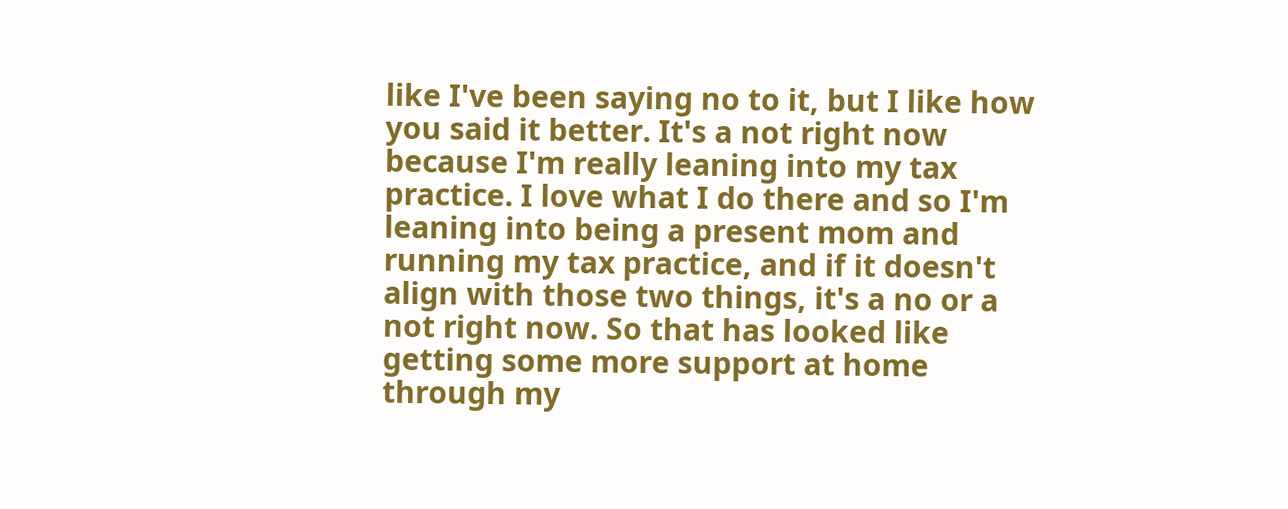like I've been saying no to it, but I like how you said it better. It's a not right now because I'm really leaning into my tax practice. I love what I do there and so I'm leaning into being a present mom and running my tax practice, and if it doesn't align with those two things, it's a no or a not right now. So that has looked like getting some more support at home through my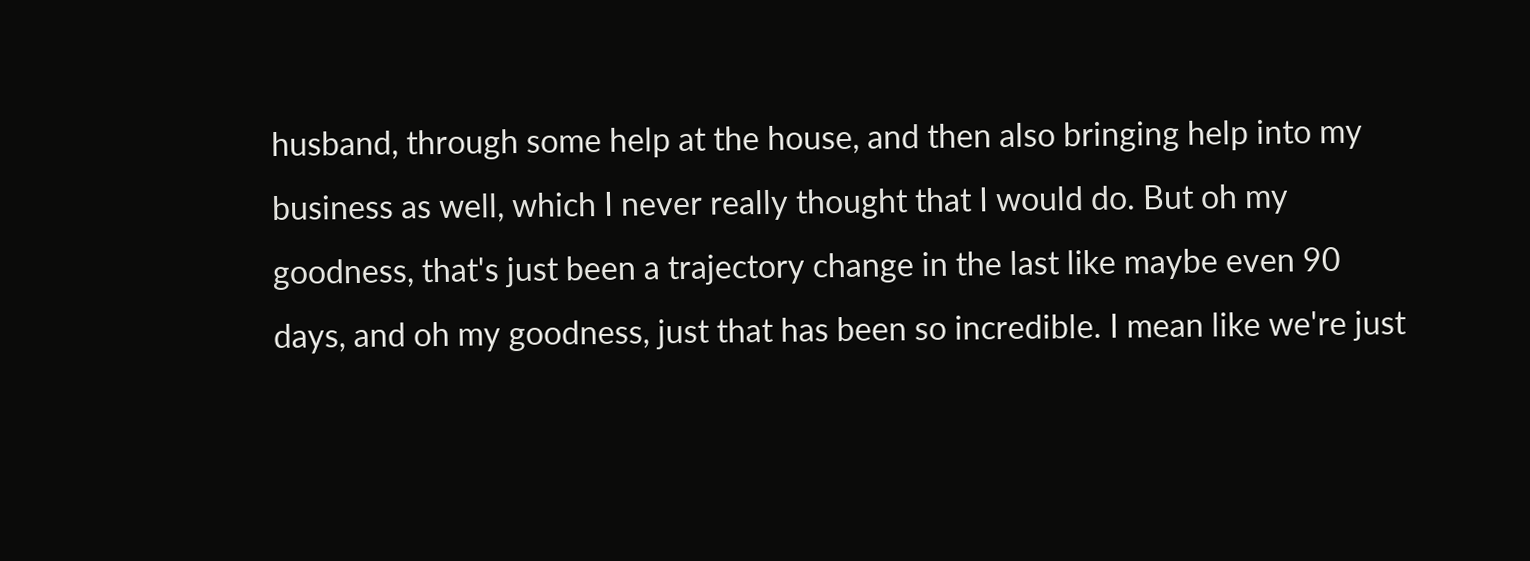husband, through some help at the house, and then also bringing help into my business as well, which I never really thought that I would do. But oh my goodness, that's just been a trajectory change in the last like maybe even 90 days, and oh my goodness, just that has been so incredible. I mean like we're just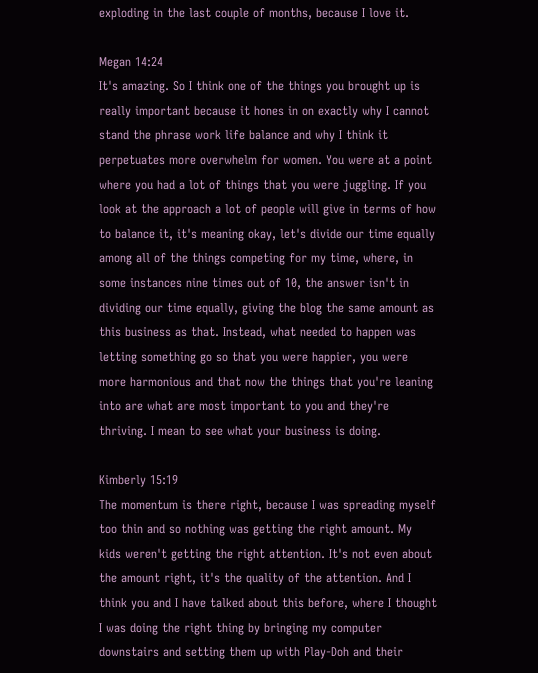exploding in the last couple of months, because I love it.

Megan 14:24
It's amazing. So I think one of the things you brought up is really important because it hones in on exactly why I cannot stand the phrase work life balance and why I think it perpetuates more overwhelm for women. You were at a point where you had a lot of things that you were juggling. If you look at the approach a lot of people will give in terms of how to balance it, it's meaning okay, let's divide our time equally among all of the things competing for my time, where, in some instances nine times out of 10, the answer isn't in dividing our time equally, giving the blog the same amount as this business as that. Instead, what needed to happen was letting something go so that you were happier, you were more harmonious and that now the things that you're leaning into are what are most important to you and they're thriving. I mean to see what your business is doing.

Kimberly 15:19
The momentum is there right, because I was spreading myself too thin and so nothing was getting the right amount. My kids weren't getting the right attention. It's not even about the amount right, it's the quality of the attention. And I think you and I have talked about this before, where I thought I was doing the right thing by bringing my computer downstairs and setting them up with Play-Doh and their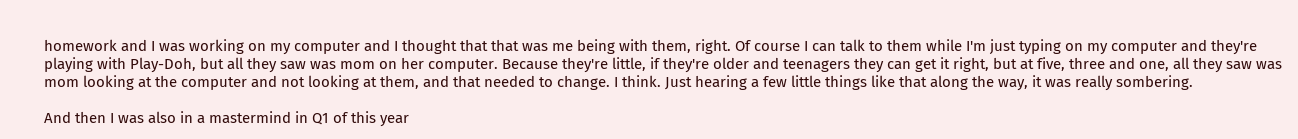homework and I was working on my computer and I thought that that was me being with them, right. Of course I can talk to them while I'm just typing on my computer and they're playing with Play-Doh, but all they saw was mom on her computer. Because they're little, if they're older and teenagers they can get it right, but at five, three and one, all they saw was mom looking at the computer and not looking at them, and that needed to change. I think. Just hearing a few little things like that along the way, it was really sombering.

And then I was also in a mastermind in Q1 of this year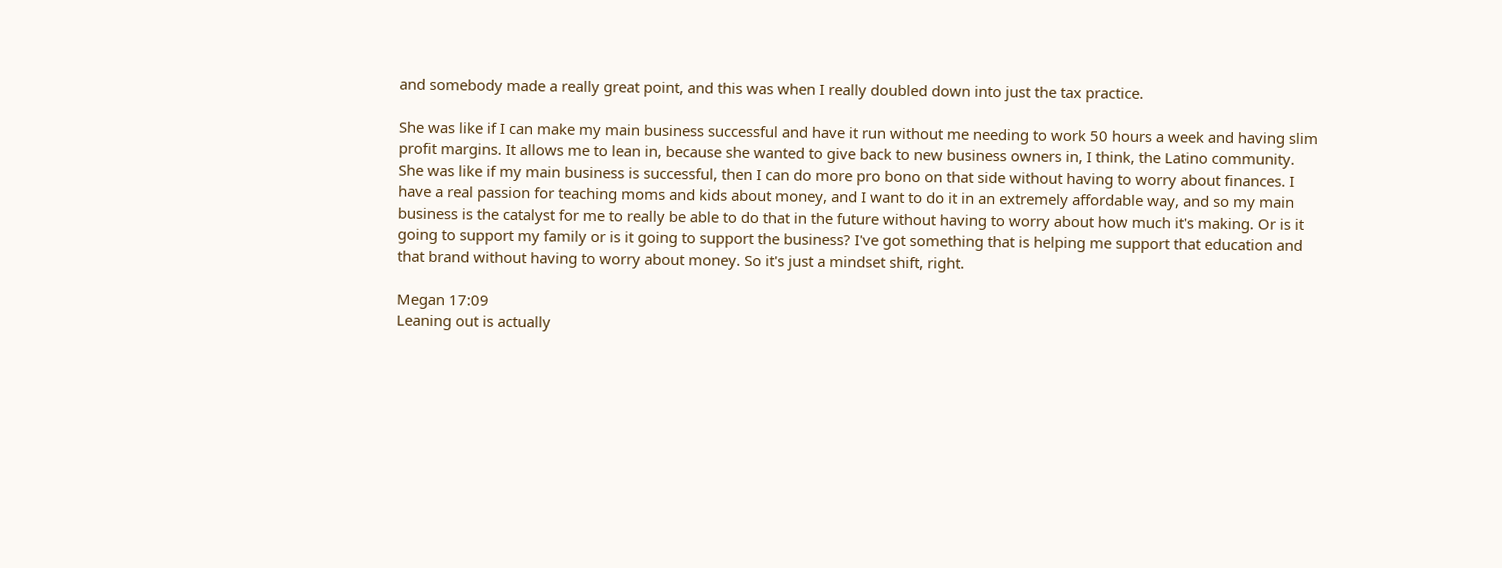and somebody made a really great point, and this was when I really doubled down into just the tax practice.

She was like if I can make my main business successful and have it run without me needing to work 50 hours a week and having slim profit margins. It allows me to lean in, because she wanted to give back to new business owners in, I think, the Latino community. She was like if my main business is successful, then I can do more pro bono on that side without having to worry about finances. I have a real passion for teaching moms and kids about money, and I want to do it in an extremely affordable way, and so my main business is the catalyst for me to really be able to do that in the future without having to worry about how much it's making. Or is it going to support my family or is it going to support the business? I've got something that is helping me support that education and that brand without having to worry about money. So it's just a mindset shift, right.

Megan 17:09
Leaning out is actually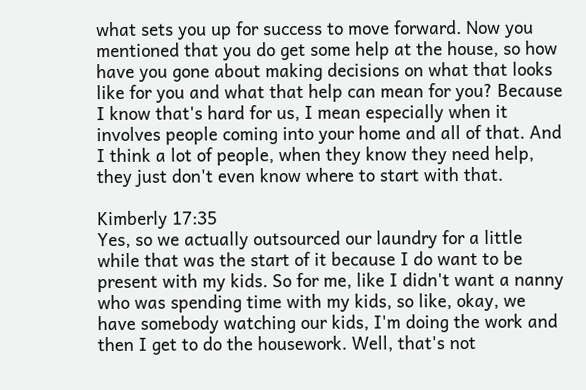what sets you up for success to move forward. Now you mentioned that you do get some help at the house, so how have you gone about making decisions on what that looks like for you and what that help can mean for you? Because I know that's hard for us, I mean especially when it involves people coming into your home and all of that. And I think a lot of people, when they know they need help, they just don't even know where to start with that.

Kimberly 17:35
Yes, so we actually outsourced our laundry for a little while that was the start of it because I do want to be present with my kids. So for me, like I didn't want a nanny who was spending time with my kids, so like, okay, we have somebody watching our kids, I'm doing the work and then I get to do the housework. Well, that's not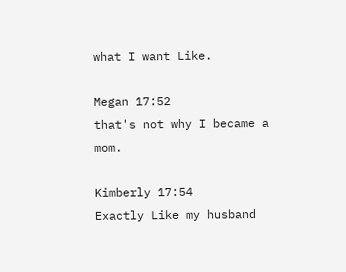what I want Like.

Megan 17:52
that's not why I became a mom.

Kimberly 17:54
Exactly Like my husband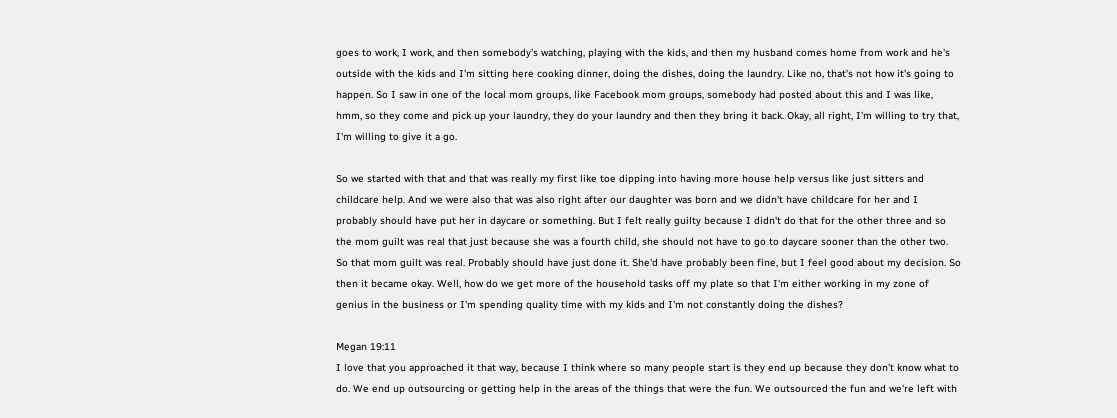goes to work, I work, and then somebody's watching, playing with the kids, and then my husband comes home from work and he's outside with the kids and I'm sitting here cooking dinner, doing the dishes, doing the laundry. Like no, that's not how it's going to happen. So I saw in one of the local mom groups, like Facebook mom groups, somebody had posted about this and I was like, hmm, so they come and pick up your laundry, they do your laundry and then they bring it back. Okay, all right, I'm willing to try that, I'm willing to give it a go.

So we started with that and that was really my first like toe dipping into having more house help versus like just sitters and childcare help. And we were also that was also right after our daughter was born and we didn't have childcare for her and I probably should have put her in daycare or something. But I felt really guilty because I didn't do that for the other three and so the mom guilt was real that just because she was a fourth child, she should not have to go to daycare sooner than the other two. So that mom guilt was real. Probably should have just done it. She'd have probably been fine, but I feel good about my decision. So then it became okay. Well, how do we get more of the household tasks off my plate so that I'm either working in my zone of genius in the business or I'm spending quality time with my kids and I'm not constantly doing the dishes?

Megan 19:11
I love that you approached it that way, because I think where so many people start is they end up because they don't know what to do. We end up outsourcing or getting help in the areas of the things that were the fun. We outsourced the fun and we're left with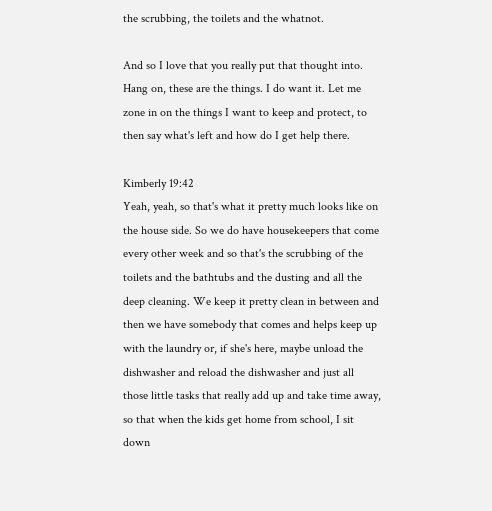the scrubbing, the toilets and the whatnot.

And so I love that you really put that thought into. Hang on, these are the things. I do want it. Let me zone in on the things I want to keep and protect, to then say what's left and how do I get help there.

Kimberly 19:42
Yeah, yeah, so that's what it pretty much looks like on the house side. So we do have housekeepers that come every other week and so that's the scrubbing of the toilets and the bathtubs and the dusting and all the deep cleaning. We keep it pretty clean in between and then we have somebody that comes and helps keep up with the laundry or, if she's here, maybe unload the dishwasher and reload the dishwasher and just all those little tasks that really add up and take time away, so that when the kids get home from school, I sit down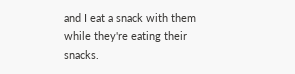and I eat a snack with them while they're eating their snacks.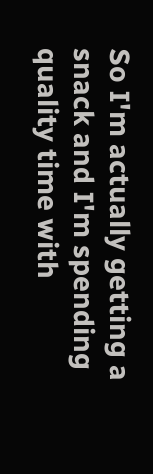So I'm actually getting a snack and I'm spending quality time with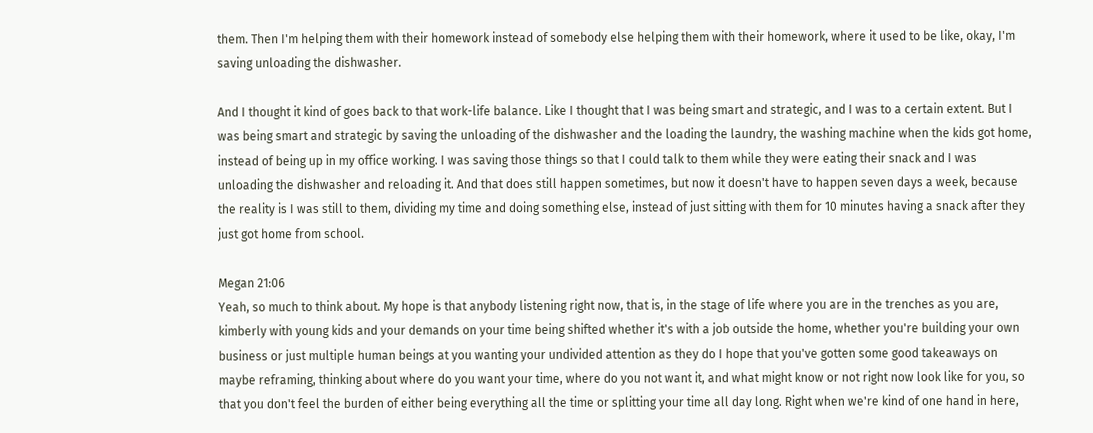them. Then I'm helping them with their homework instead of somebody else helping them with their homework, where it used to be like, okay, I'm saving unloading the dishwasher.

And I thought it kind of goes back to that work-life balance. Like I thought that I was being smart and strategic, and I was to a certain extent. But I was being smart and strategic by saving the unloading of the dishwasher and the loading the laundry, the washing machine when the kids got home, instead of being up in my office working. I was saving those things so that I could talk to them while they were eating their snack and I was unloading the dishwasher and reloading it. And that does still happen sometimes, but now it doesn't have to happen seven days a week, because the reality is I was still to them, dividing my time and doing something else, instead of just sitting with them for 10 minutes having a snack after they just got home from school.

Megan 21:06
Yeah, so much to think about. My hope is that anybody listening right now, that is, in the stage of life where you are in the trenches as you are, kimberly with young kids and your demands on your time being shifted whether it's with a job outside the home, whether you're building your own business or just multiple human beings at you wanting your undivided attention as they do I hope that you've gotten some good takeaways on maybe reframing, thinking about where do you want your time, where do you not want it, and what might know or not right now look like for you, so that you don't feel the burden of either being everything all the time or splitting your time all day long. Right when we're kind of one hand in here,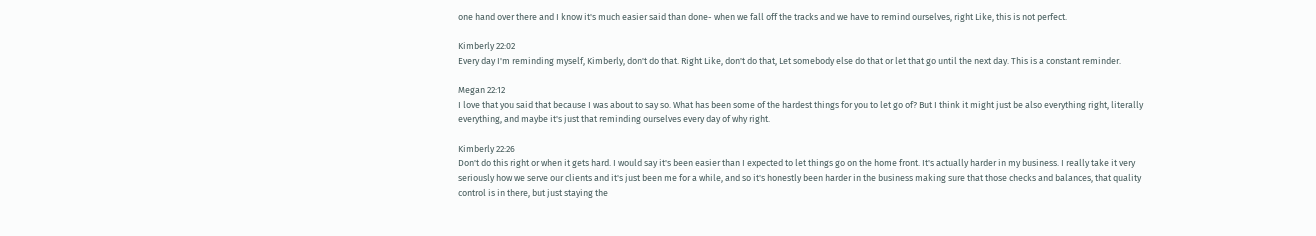one hand over there and I know it's much easier said than done- when we fall off the tracks and we have to remind ourselves, right Like, this is not perfect.

Kimberly 22:02
Every day I'm reminding myself, Kimberly, don't do that. Right Like, don't do that, Let somebody else do that or let that go until the next day. This is a constant reminder.

Megan 22:12
I love that you said that because I was about to say so. What has been some of the hardest things for you to let go of? But I think it might just be also everything right, literally everything, and maybe it's just that reminding ourselves every day of why right.

Kimberly 22:26
Don't do this right or when it gets hard. I would say it's been easier than I expected to let things go on the home front. It's actually harder in my business. I really take it very seriously how we serve our clients and it's just been me for a while, and so it's honestly been harder in the business making sure that those checks and balances, that quality control is in there, but just staying the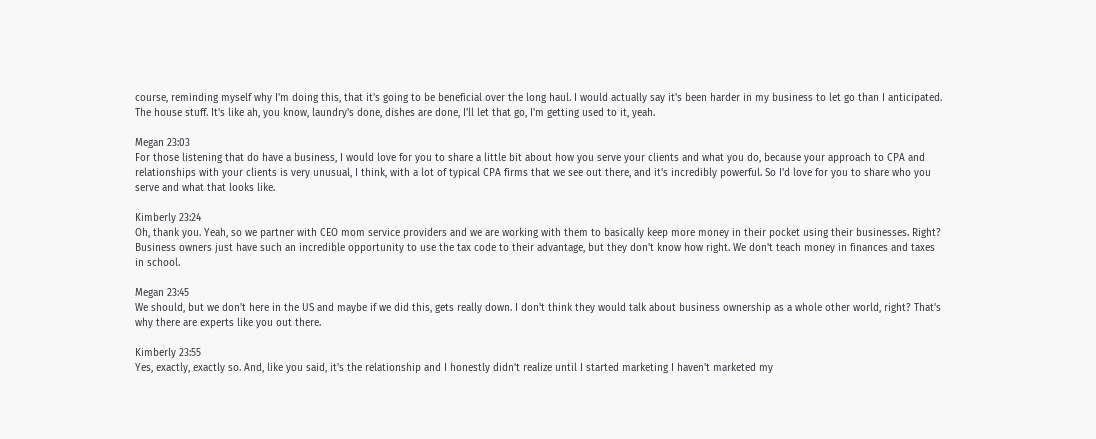course, reminding myself why I'm doing this, that it's going to be beneficial over the long haul. I would actually say it's been harder in my business to let go than I anticipated. The house stuff. It's like ah, you know, laundry's done, dishes are done, I'll let that go, I'm getting used to it, yeah.

Megan 23:03
For those listening that do have a business, I would love for you to share a little bit about how you serve your clients and what you do, because your approach to CPA and relationships with your clients is very unusual, I think, with a lot of typical CPA firms that we see out there, and it's incredibly powerful. So I'd love for you to share who you serve and what that looks like.

Kimberly 23:24
Oh, thank you. Yeah, so we partner with CEO mom service providers and we are working with them to basically keep more money in their pocket using their businesses. Right? Business owners just have such an incredible opportunity to use the tax code to their advantage, but they don't know how right. We don't teach money in finances and taxes in school.

Megan 23:45
We should, but we don't here in the US and maybe if we did this, gets really down. I don't think they would talk about business ownership as a whole other world, right? That's why there are experts like you out there.

Kimberly 23:55
Yes, exactly, exactly so. And, like you said, it's the relationship and I honestly didn't realize until I started marketing I haven't marketed my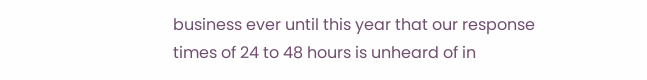business ever until this year that our response times of 24 to 48 hours is unheard of in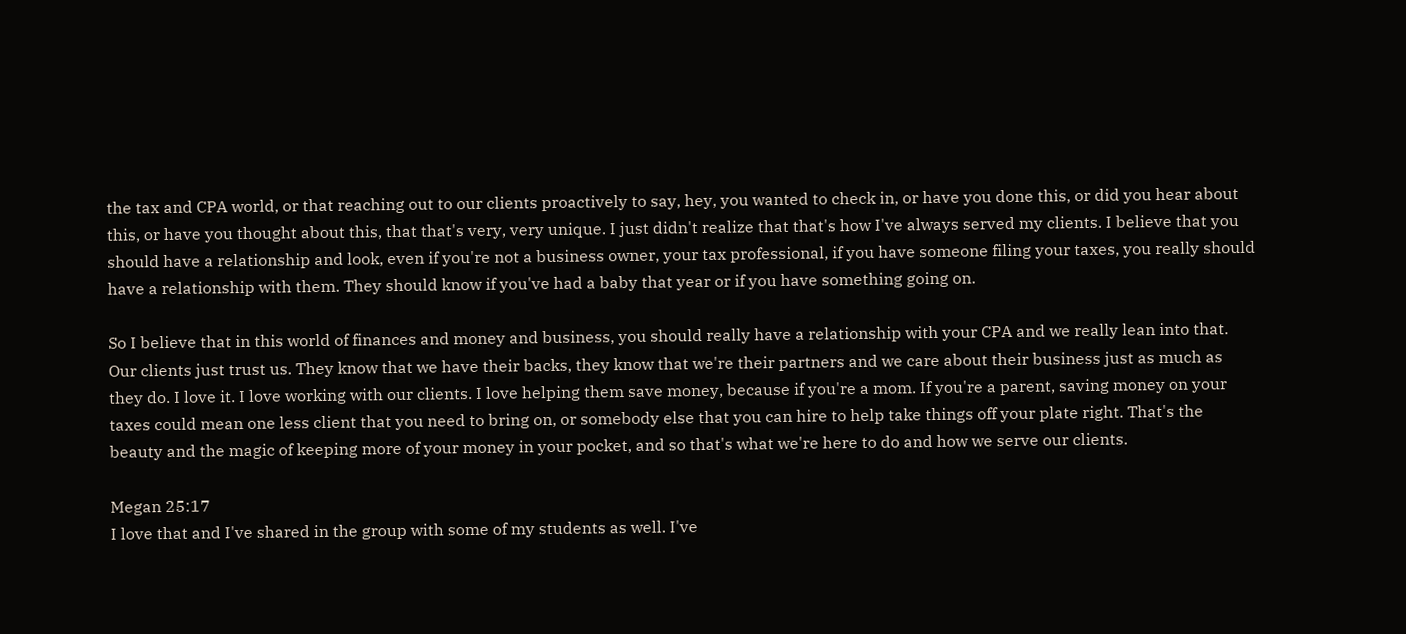the tax and CPA world, or that reaching out to our clients proactively to say, hey, you wanted to check in, or have you done this, or did you hear about this, or have you thought about this, that that's very, very unique. I just didn't realize that that's how I've always served my clients. I believe that you should have a relationship and look, even if you're not a business owner, your tax professional, if you have someone filing your taxes, you really should have a relationship with them. They should know if you've had a baby that year or if you have something going on.

So I believe that in this world of finances and money and business, you should really have a relationship with your CPA and we really lean into that. Our clients just trust us. They know that we have their backs, they know that we're their partners and we care about their business just as much as they do. I love it. I love working with our clients. I love helping them save money, because if you're a mom. If you're a parent, saving money on your taxes could mean one less client that you need to bring on, or somebody else that you can hire to help take things off your plate right. That's the beauty and the magic of keeping more of your money in your pocket, and so that's what we're here to do and how we serve our clients.

Megan 25:17
I love that and I've shared in the group with some of my students as well. I've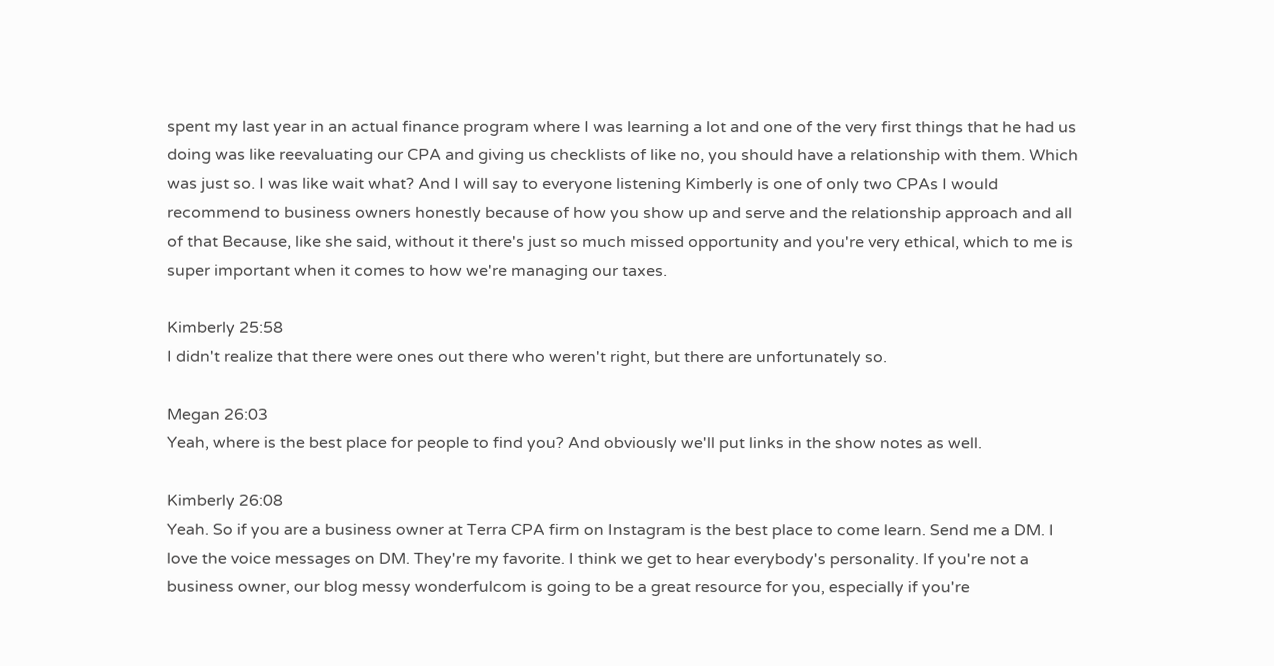spent my last year in an actual finance program where I was learning a lot and one of the very first things that he had us doing was like reevaluating our CPA and giving us checklists of like no, you should have a relationship with them. Which was just so. I was like wait what? And I will say to everyone listening Kimberly is one of only two CPAs I would recommend to business owners honestly because of how you show up and serve and the relationship approach and all of that Because, like she said, without it there's just so much missed opportunity and you're very ethical, which to me is super important when it comes to how we're managing our taxes.

Kimberly 25:58
I didn't realize that there were ones out there who weren't right, but there are unfortunately so.

Megan 26:03
Yeah, where is the best place for people to find you? And obviously we'll put links in the show notes as well.

Kimberly 26:08
Yeah. So if you are a business owner at Terra CPA firm on Instagram is the best place to come learn. Send me a DM. I love the voice messages on DM. They're my favorite. I think we get to hear everybody's personality. If you're not a business owner, our blog messy wonderfulcom is going to be a great resource for you, especially if you're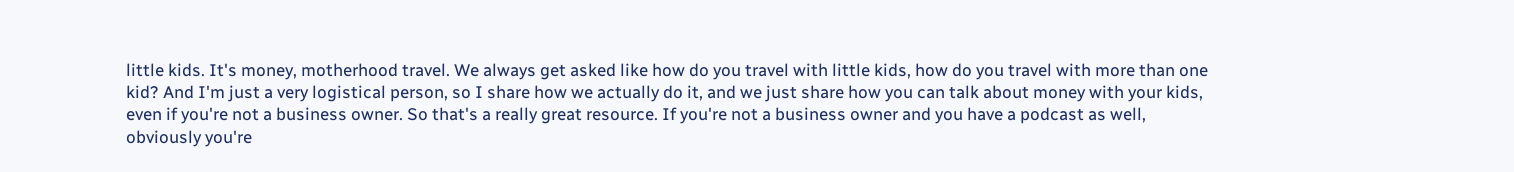little kids. It's money, motherhood travel. We always get asked like how do you travel with little kids, how do you travel with more than one kid? And I'm just a very logistical person, so I share how we actually do it, and we just share how you can talk about money with your kids, even if you're not a business owner. So that's a really great resource. If you're not a business owner and you have a podcast as well, obviously you're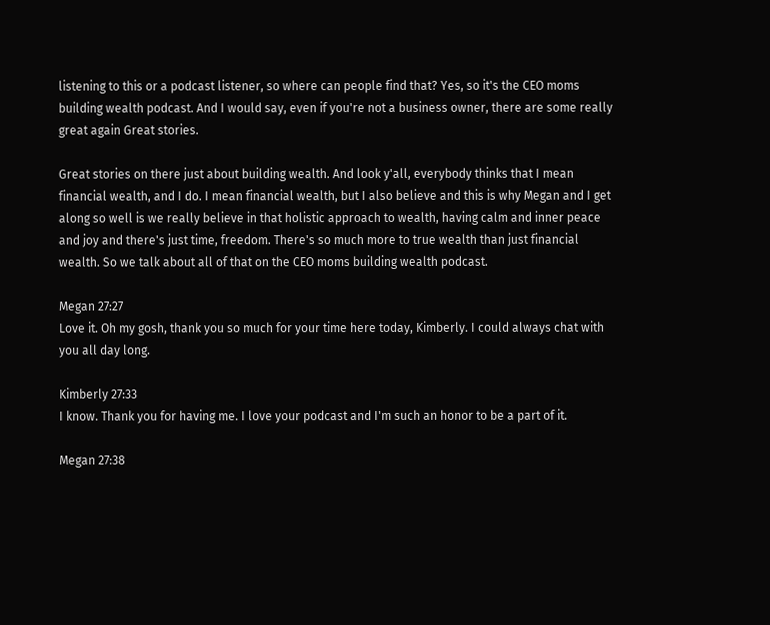listening to this or a podcast listener, so where can people find that? Yes, so it's the CEO moms building wealth podcast. And I would say, even if you're not a business owner, there are some really great again Great stories.

Great stories on there just about building wealth. And look y'all, everybody thinks that I mean financial wealth, and I do. I mean financial wealth, but I also believe and this is why Megan and I get along so well is we really believe in that holistic approach to wealth, having calm and inner peace and joy and there's just time, freedom. There's so much more to true wealth than just financial wealth. So we talk about all of that on the CEO moms building wealth podcast.

Megan 27:27
Love it. Oh my gosh, thank you so much for your time here today, Kimberly. I could always chat with you all day long.

Kimberly 27:33
I know. Thank you for having me. I love your podcast and I'm such an honor to be a part of it.

Megan 27:38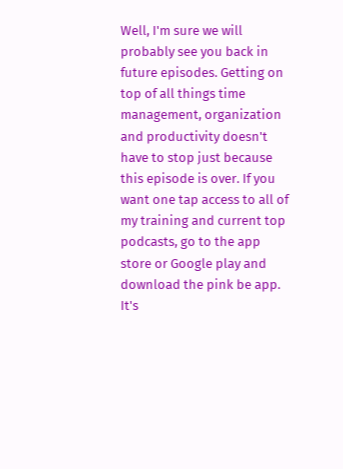Well, I'm sure we will probably see you back in future episodes. Getting on top of all things time management, organization and productivity doesn't have to stop just because this episode is over. If you want one tap access to all of my training and current top podcasts, go to the app store or Google play and download the pink be app. It's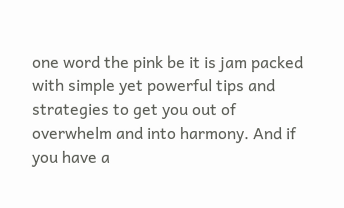one word the pink be it is jam packed with simple yet powerful tips and strategies to get you out of overwhelm and into harmony. And if you have a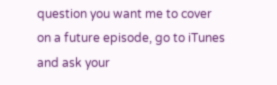question you want me to cover on a future episode, go to iTunes and ask your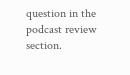question in the podcast review section.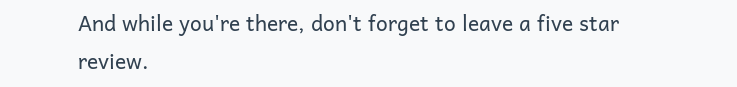And while you're there, don't forget to leave a five star review.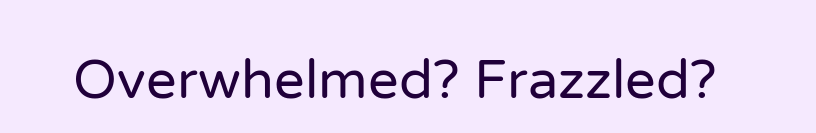Overwhelmed? Frazzled?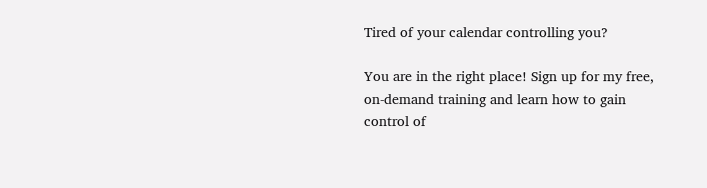Tired of your calendar controlling you?

You are in the right place! Sign up for my free, on-demand training and learn how to gain control of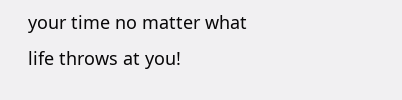your time no matter what life throws at you!